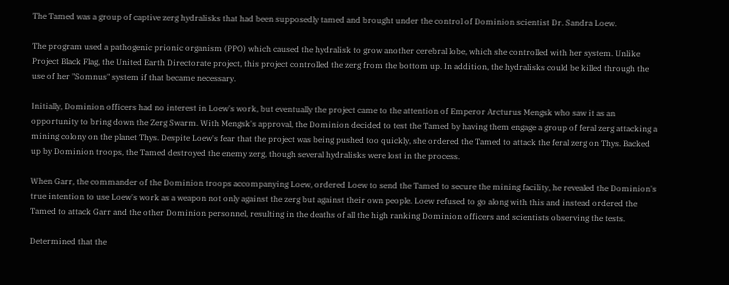The Tamed was a group of captive zerg hydralisks that had been supposedly tamed and brought under the control of Dominion scientist Dr. Sandra Loew.

The program used a pathogenic prionic organism (PPO) which caused the hydralisk to grow another cerebral lobe, which she controlled with her system. Unlike Project Black Flag, the United Earth Directorate project, this project controlled the zerg from the bottom up. In addition, the hydralisks could be killed through the use of her "Somnus" system if that became necessary.

Initially, Dominion officers had no interest in Loew's work, but eventually the project came to the attention of Emperor Arcturus Mengsk who saw it as an opportunity to bring down the Zerg Swarm. With Mengsk's approval, the Dominion decided to test the Tamed by having them engage a group of feral zerg attacking a mining colony on the planet Thys. Despite Loew's fear that the project was being pushed too quickly, she ordered the Tamed to attack the feral zerg on Thys. Backed up by Dominion troops, the Tamed destroyed the enemy zerg, though several hydralisks were lost in the process.

When Garr, the commander of the Dominion troops accompanying Loew, ordered Loew to send the Tamed to secure the mining facility, he revealed the Dominion's true intention to use Loew's work as a weapon not only against the zerg but against their own people. Loew refused to go along with this and instead ordered the Tamed to attack Garr and the other Dominion personnel, resulting in the deaths of all the high ranking Dominion officers and scientists observing the tests.

Determined that the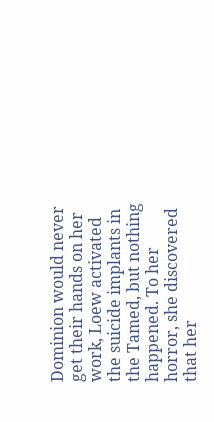Dominion would never get their hands on her work, Loew activated the suicide implants in the Tamed, but nothing happened. To her horror, she discovered that her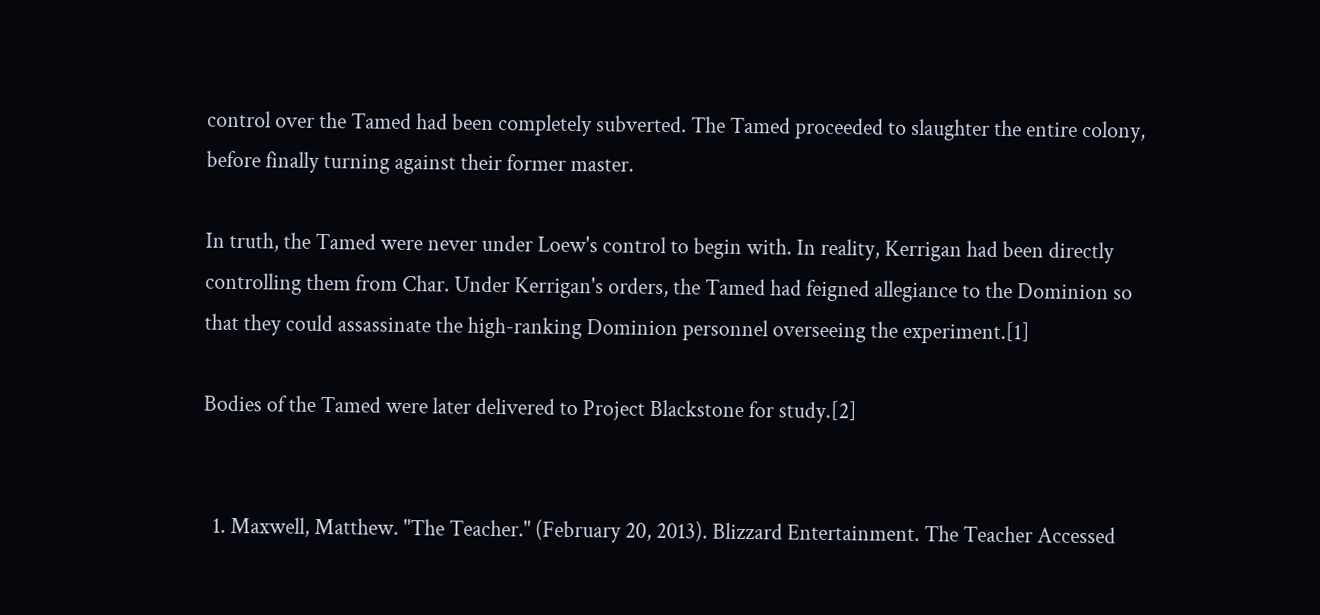control over the Tamed had been completely subverted. The Tamed proceeded to slaughter the entire colony, before finally turning against their former master.

In truth, the Tamed were never under Loew's control to begin with. In reality, Kerrigan had been directly controlling them from Char. Under Kerrigan's orders, the Tamed had feigned allegiance to the Dominion so that they could assassinate the high-ranking Dominion personnel overseeing the experiment.[1]

Bodies of the Tamed were later delivered to Project Blackstone for study.[2]


  1. Maxwell, Matthew. "The Teacher." (February 20, 2013). Blizzard Entertainment. The Teacher Accessed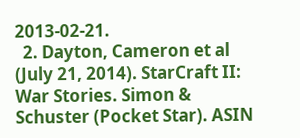2013-02-21.
  2. Dayton, Cameron et al (July 21, 2014). StarCraft II: War Stories. Simon & Schuster (Pocket Star). ASIN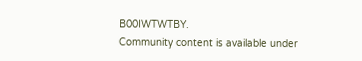B00IWTWTBY.
Community content is available under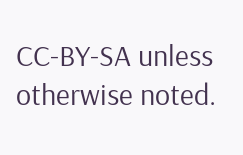CC-BY-SA unless otherwise noted.